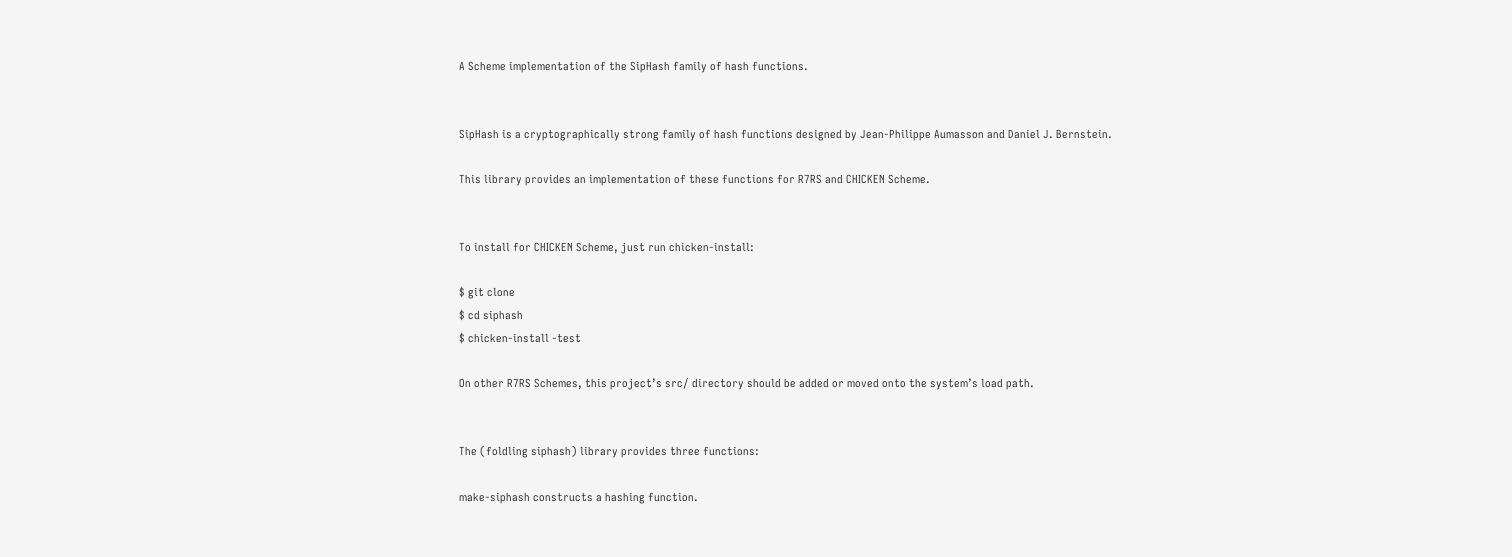A Scheme implementation of the SipHash family of hash functions.


SipHash is a cryptographically strong family of hash functions designed by Jean-Philippe Aumasson and Daniel J. Bernstein.

This library provides an implementation of these functions for R7RS and CHICKEN Scheme.


To install for CHICKEN Scheme, just run chicken-install:

$ git clone
$ cd siphash
$ chicken-install -test

On other R7RS Schemes, this project’s src/ directory should be added or moved onto the system’s load path.


The (foldling siphash) library provides three functions:

make-siphash constructs a hashing function.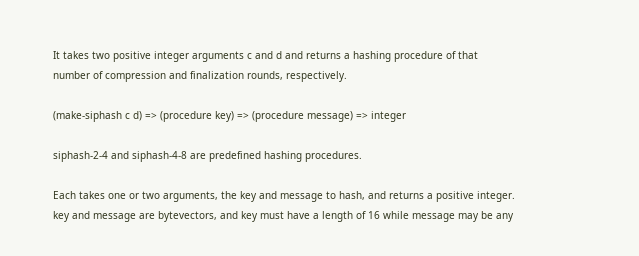It takes two positive integer arguments c and d and returns a hashing procedure of that number of compression and finalization rounds, respectively.

(make-siphash c d) => (procedure key) => (procedure message) => integer

siphash-2-4 and siphash-4-8 are predefined hashing procedures.

Each takes one or two arguments, the key and message to hash, and returns a positive integer. key and message are bytevectors, and key must have a length of 16 while message may be any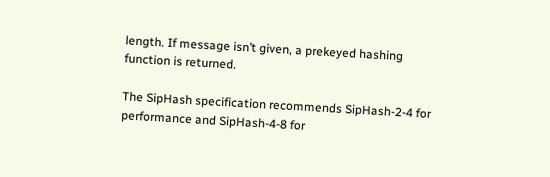length. If message isn’t given, a prekeyed hashing function is returned.

The SipHash specification recommends SipHash-2-4 for performance and SipHash-4-8 for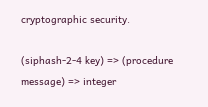cryptographic security.

(siphash-2-4 key) => (procedure message) => integer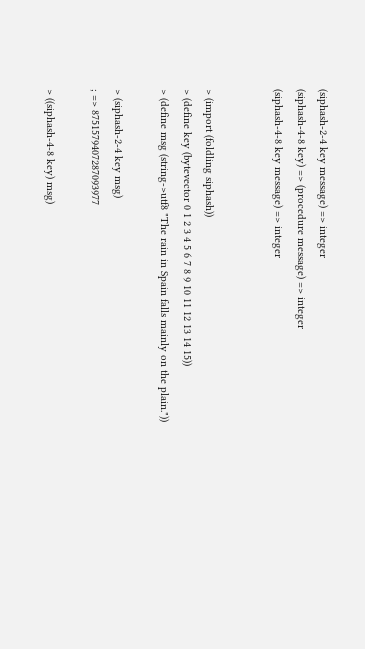(siphash-2-4 key message) => integer
(siphash-4-8 key) => (procedure message) => integer
(siphash-4-8 key message) => integer


> (import (foldling siphash))
> (define key (bytevector 0 1 2 3 4 5 6 7 8 9 10 11 12 13 14 15))
> (define msg (string->utf8 "The rain in Spain falls mainly on the plain."))

> (siphash-2-4 key msg)
; => 8751579407287093977

> ((siphash-4-8 key) msg)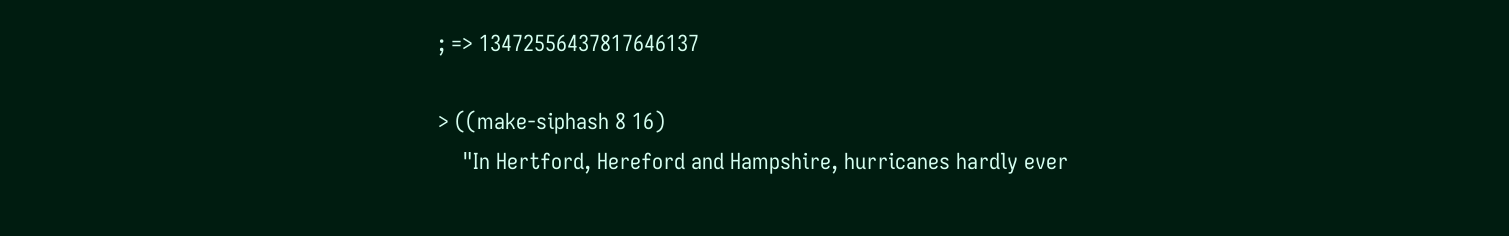; => 13472556437817646137

> ((make-siphash 8 16)
    "In Hertford, Hereford and Hampshire, hurricanes hardly ever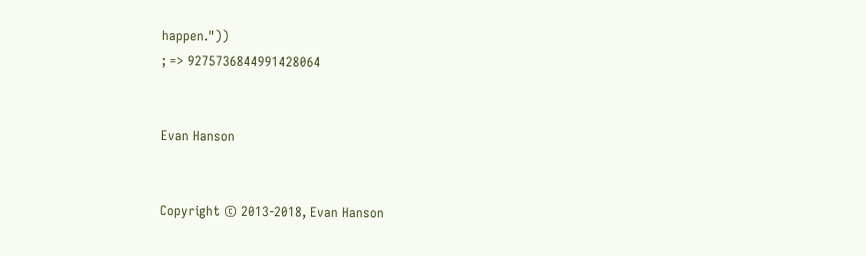happen."))
; => 9275736844991428064


Evan Hanson


Copyright © 2013-2018, Evan Hanson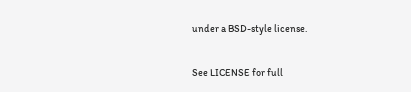under a BSD-style license.

See LICENSE for full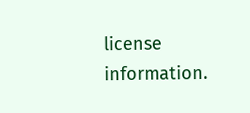license information.